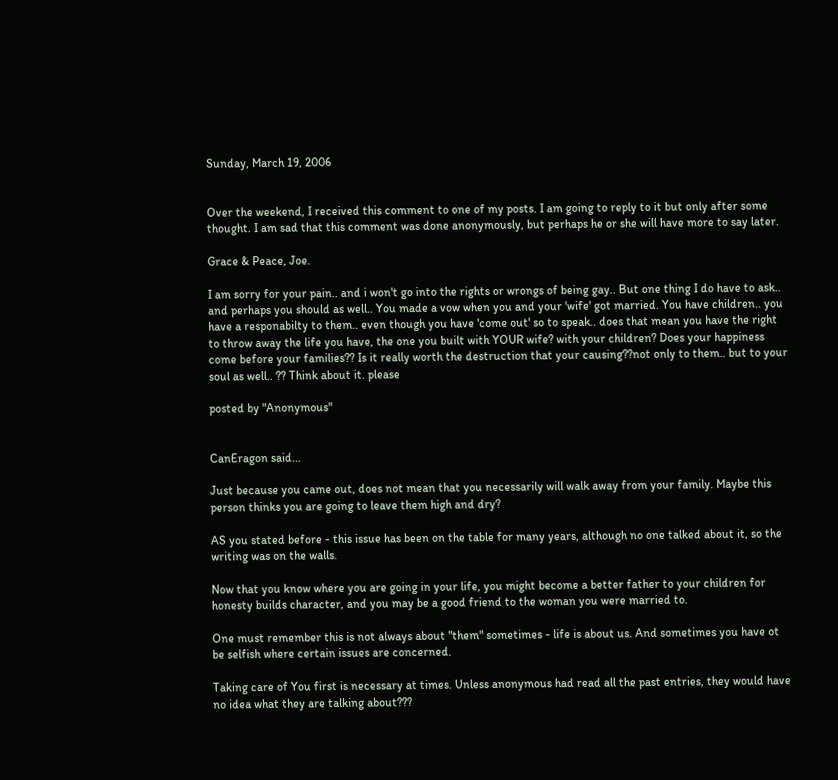Sunday, March 19, 2006


Over the weekend, I received this comment to one of my posts. I am going to reply to it but only after some thought. I am sad that this comment was done anonymously, but perhaps he or she will have more to say later.

Grace & Peace, Joe.

I am sorry for your pain.. and i won't go into the rights or wrongs of being gay.. But one thing I do have to ask.. and perhaps you should as well.. You made a vow when you and your 'wife' got married. You have children.. you have a responabilty to them.. even though you have 'come out' so to speak.. does that mean you have the right to throw away the life you have, the one you built with YOUR wife? with your children? Does your happiness come before your families?? Is it really worth the destruction that your causing??not only to them.. but to your soul as well.. ?? Think about it. please

posted by "Anonymous"


CanEragon said...

Just because you came out, does not mean that you necessarily will walk away from your family. Maybe this person thinks you are going to leave them high and dry?

AS you stated before - this issue has been on the table for many years, although no one talked about it, so the writing was on the walls.

Now that you know where you are going in your life, you might become a better father to your children for honesty builds character, and you may be a good friend to the woman you were married to.

One must remember this is not always about "them" sometimes - life is about us. And sometimes you have ot be selfish where certain issues are concerned.

Taking care of You first is necessary at times. Unless anonymous had read all the past entries, they would have no idea what they are talking about???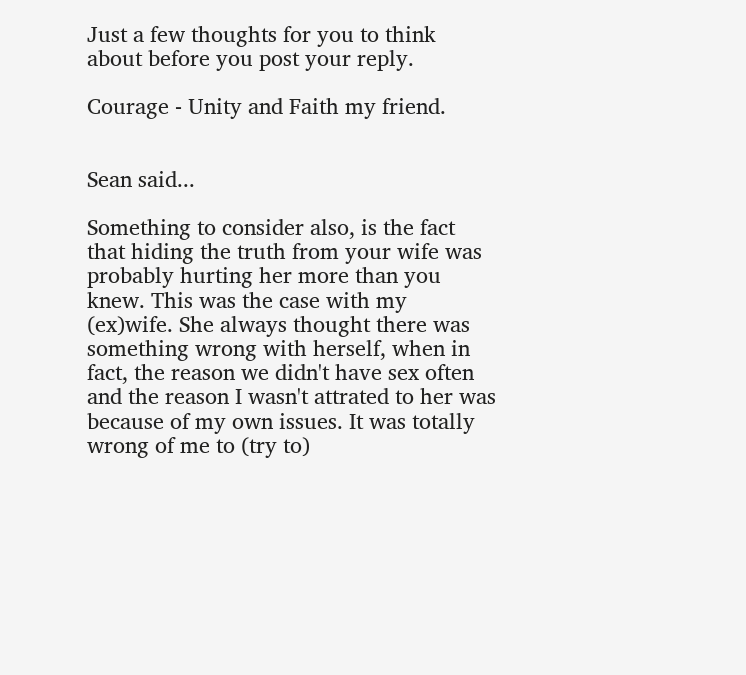Just a few thoughts for you to think about before you post your reply.

Courage - Unity and Faith my friend.


Sean said...

Something to consider also, is the fact that hiding the truth from your wife was probably hurting her more than you knew. This was the case with my (ex)wife. She always thought there was something wrong with herself, when in fact, the reason we didn't have sex often and the reason I wasn't attrated to her was because of my own issues. It was totally wrong of me to (try to)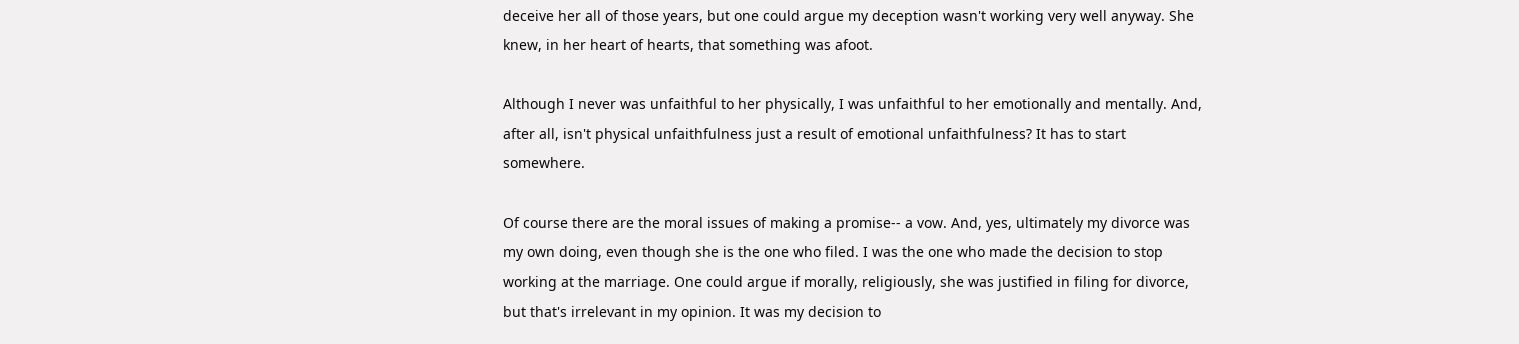deceive her all of those years, but one could argue my deception wasn't working very well anyway. She knew, in her heart of hearts, that something was afoot.

Although I never was unfaithful to her physically, I was unfaithful to her emotionally and mentally. And, after all, isn't physical unfaithfulness just a result of emotional unfaithfulness? It has to start somewhere.

Of course there are the moral issues of making a promise-- a vow. And, yes, ultimately my divorce was my own doing, even though she is the one who filed. I was the one who made the decision to stop working at the marriage. One could argue if morally, religiously, she was justified in filing for divorce, but that's irrelevant in my opinion. It was my decision to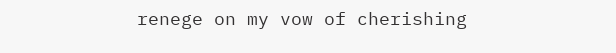renege on my vow of cherishing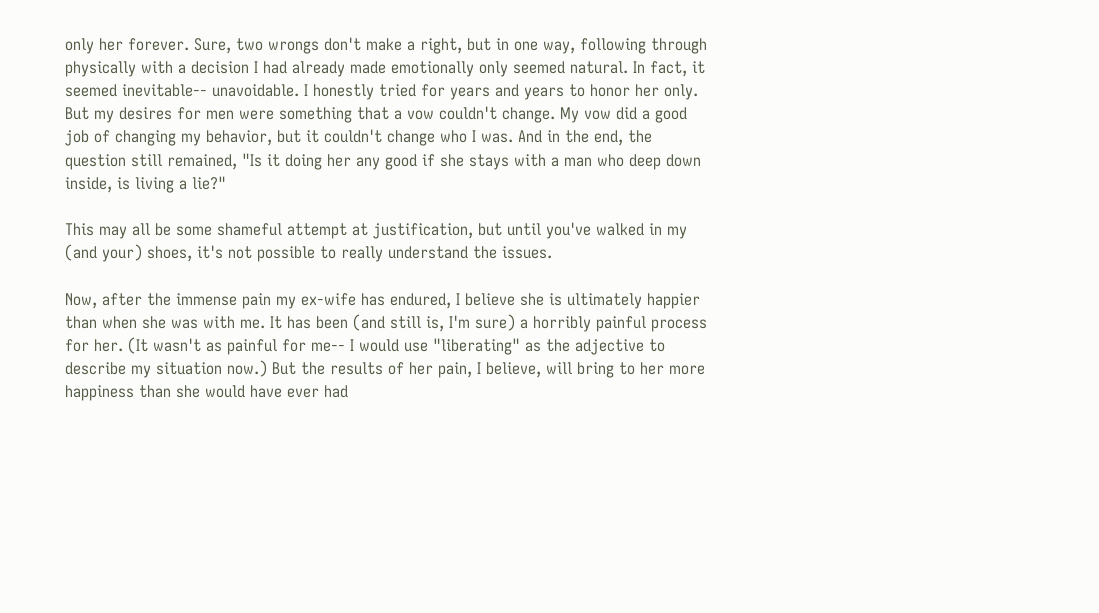only her forever. Sure, two wrongs don't make a right, but in one way, following through physically with a decision I had already made emotionally only seemed natural. In fact, it seemed inevitable-- unavoidable. I honestly tried for years and years to honor her only. But my desires for men were something that a vow couldn't change. My vow did a good job of changing my behavior, but it couldn't change who I was. And in the end, the question still remained, "Is it doing her any good if she stays with a man who deep down inside, is living a lie?"

This may all be some shameful attempt at justification, but until you've walked in my (and your) shoes, it's not possible to really understand the issues.

Now, after the immense pain my ex-wife has endured, I believe she is ultimately happier than when she was with me. It has been (and still is, I'm sure) a horribly painful process for her. (It wasn't as painful for me-- I would use "liberating" as the adjective to describe my situation now.) But the results of her pain, I believe, will bring to her more happiness than she would have ever had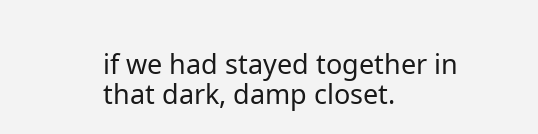if we had stayed together in that dark, damp closet.